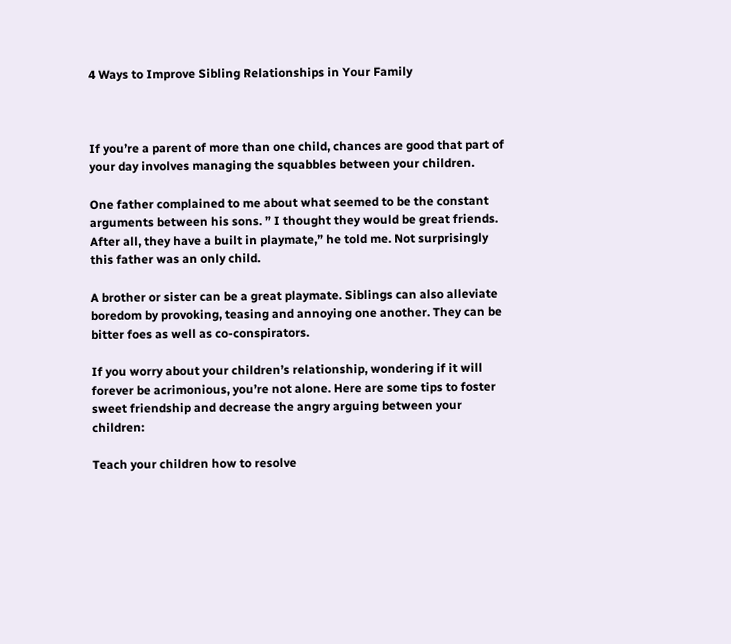4 Ways to Improve Sibling Relationships in Your Family



If you’re a parent of more than one child, chances are good that part of your day involves managing the squabbles between your children.

One father complained to me about what seemed to be the constant arguments between his sons. ” I thought they would be great friends. After all, they have a built in playmate,” he told me. Not surprisingly this father was an only child.

A brother or sister can be a great playmate. Siblings can also alleviate boredom by provoking, teasing and annoying one another. They can be bitter foes as well as co-conspirators.

If you worry about your children’s relationship, wondering if it will forever be acrimonious, you’re not alone. Here are some tips to foster sweet friendship and decrease the angry arguing between your children:

Teach your children how to resolve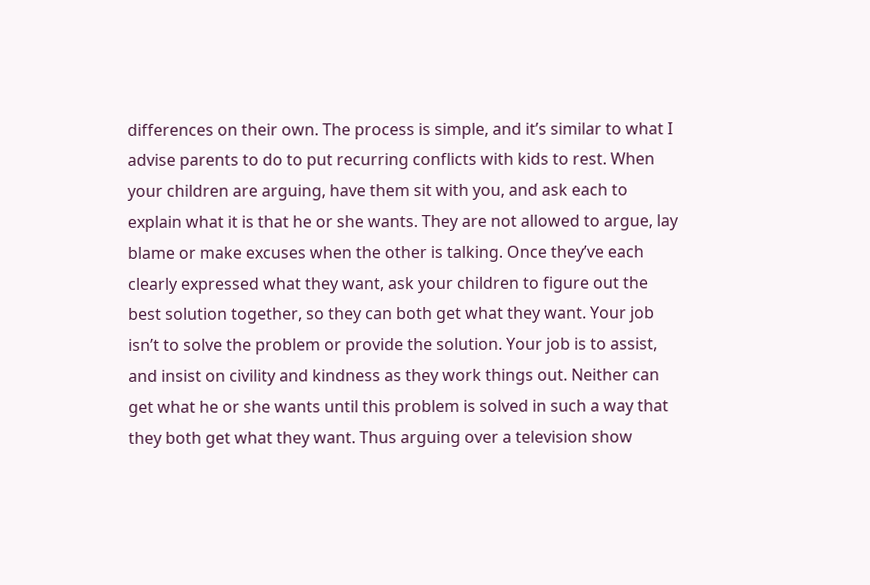differences on their own. The process is simple, and it’s similar to what I advise parents to do to put recurring conflicts with kids to rest. When your children are arguing, have them sit with you, and ask each to explain what it is that he or she wants. They are not allowed to argue, lay blame or make excuses when the other is talking. Once they’ve each clearly expressed what they want, ask your children to figure out the best solution together, so they can both get what they want. Your job isn’t to solve the problem or provide the solution. Your job is to assist, and insist on civility and kindness as they work things out. Neither can get what he or she wants until this problem is solved in such a way that they both get what they want. Thus arguing over a television show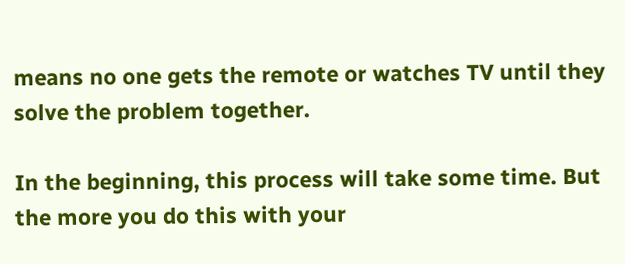means no one gets the remote or watches TV until they solve the problem together.

In the beginning, this process will take some time. But the more you do this with your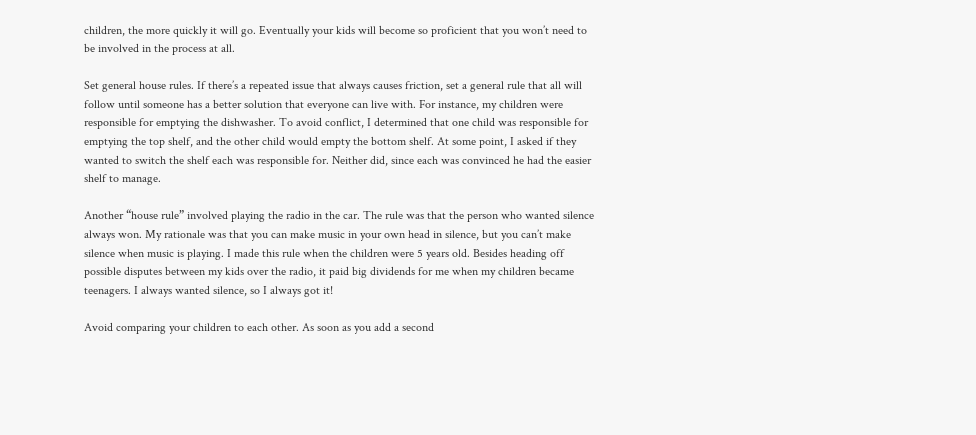children, the more quickly it will go. Eventually your kids will become so proficient that you won’t need to be involved in the process at all.

Set general house rules. If there’s a repeated issue that always causes friction, set a general rule that all will follow until someone has a better solution that everyone can live with. For instance, my children were responsible for emptying the dishwasher. To avoid conflict, I determined that one child was responsible for emptying the top shelf, and the other child would empty the bottom shelf. At some point, I asked if they wanted to switch the shelf each was responsible for. Neither did, since each was convinced he had the easier shelf to manage.

Another “house rule” involved playing the radio in the car. The rule was that the person who wanted silence always won. My rationale was that you can make music in your own head in silence, but you can’t make silence when music is playing. I made this rule when the children were 5 years old. Besides heading off possible disputes between my kids over the radio, it paid big dividends for me when my children became teenagers. I always wanted silence, so I always got it!

Avoid comparing your children to each other. As soon as you add a second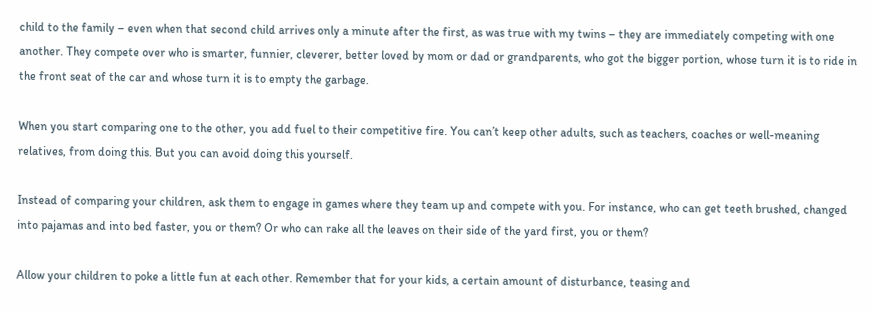child to the family – even when that second child arrives only a minute after the first, as was true with my twins – they are immediately competing with one another. They compete over who is smarter, funnier, cleverer, better loved by mom or dad or grandparents, who got the bigger portion, whose turn it is to ride in the front seat of the car and whose turn it is to empty the garbage.

When you start comparing one to the other, you add fuel to their competitive fire. You can’t keep other adults, such as teachers, coaches or well-meaning relatives, from doing this. But you can avoid doing this yourself.

Instead of comparing your children, ask them to engage in games where they team up and compete with you. For instance, who can get teeth brushed, changed into pajamas and into bed faster, you or them? Or who can rake all the leaves on their side of the yard first, you or them?

Allow your children to poke a little fun at each other. Remember that for your kids, a certain amount of disturbance, teasing and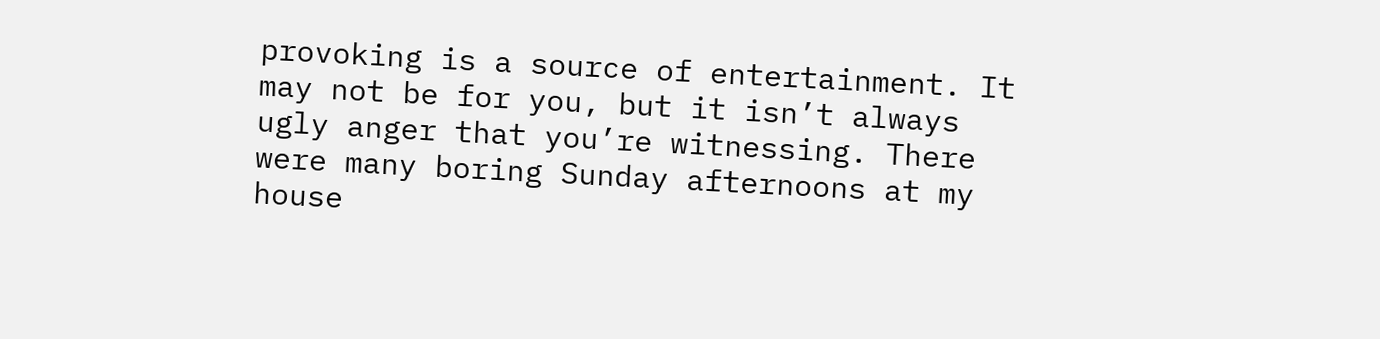provoking is a source of entertainment. It may not be for you, but it isn’t always ugly anger that you’re witnessing. There were many boring Sunday afternoons at my house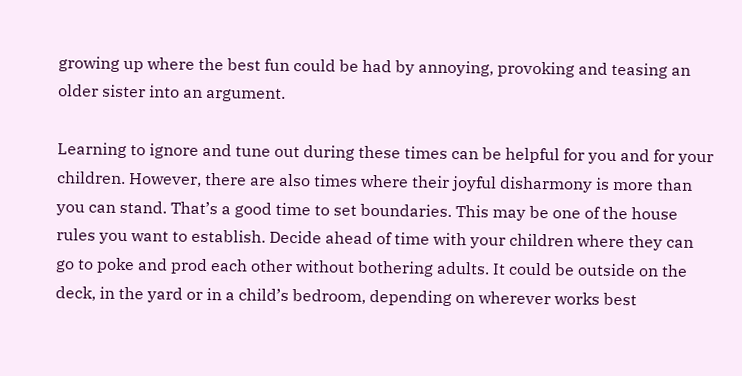growing up where the best fun could be had by annoying, provoking and teasing an older sister into an argument.

Learning to ignore and tune out during these times can be helpful for you and for your children. However, there are also times where their joyful disharmony is more than you can stand. That’s a good time to set boundaries. This may be one of the house rules you want to establish. Decide ahead of time with your children where they can go to poke and prod each other without bothering adults. It could be outside on the deck, in the yard or in a child’s bedroom, depending on wherever works best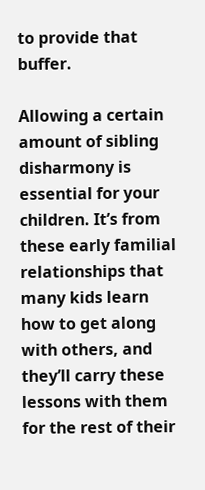to provide that buffer.

Allowing a certain amount of sibling disharmony is essential for your children. It’s from these early familial relationships that many kids learn how to get along with others, and they’ll carry these lessons with them for the rest of their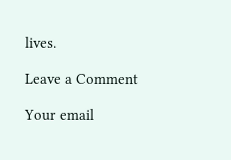lives.

Leave a Comment

Your email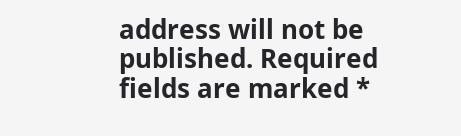address will not be published. Required fields are marked *